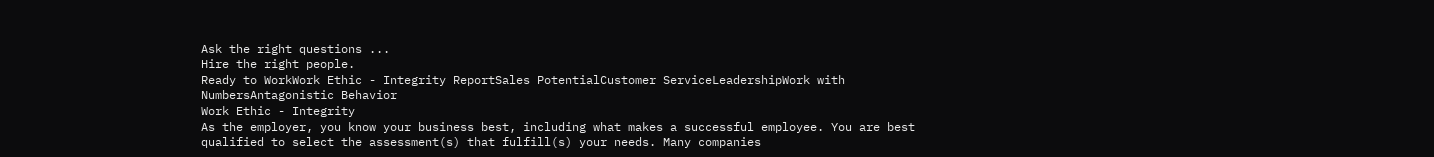Ask the right questions ...
Hire the right people.
Ready to WorkWork Ethic - Integrity ReportSales PotentialCustomer ServiceLeadershipWork with NumbersAntagonistic Behavior
Work Ethic - Integrity
As the employer, you know your business best, including what makes a successful employee. You are best qualified to select the assessment(s) that fulfill(s) your needs. Many companies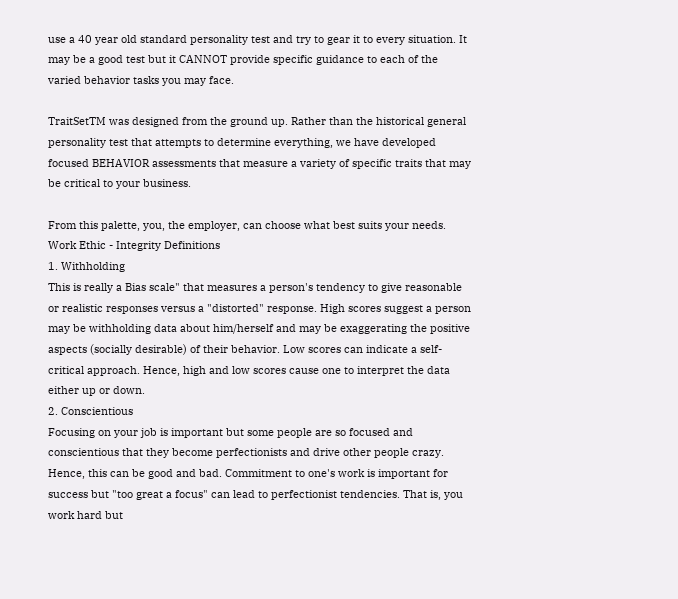use a 40 year old standard personality test and try to gear it to every situation. It may be a good test but it CANNOT provide specific guidance to each of the varied behavior tasks you may face.

TraitSetTM was designed from the ground up. Rather than the historical general personality test that attempts to determine everything, we have developed focused BEHAVIOR assessments that measure a variety of specific traits that may be critical to your business.

From this palette, you, the employer, can choose what best suits your needs.
Work Ethic - Integrity Definitions
1. Withholding
This is really a Bias scale" that measures a person's tendency to give reasonable or realistic responses versus a "distorted" response. High scores suggest a person may be withholding data about him/herself and may be exaggerating the positive aspects (socially desirable) of their behavior. Low scores can indicate a self-critical approach. Hence, high and low scores cause one to interpret the data either up or down.
2. Conscientious
Focusing on your job is important but some people are so focused and conscientious that they become perfectionists and drive other people crazy. Hence, this can be good and bad. Commitment to one's work is important for success but "too great a focus" can lead to perfectionist tendencies. That is, you work hard but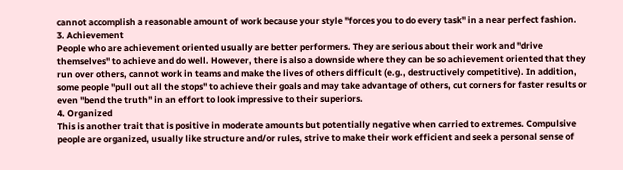cannot accomplish a reasonable amount of work because your style "forces you to do every task" in a near perfect fashion.
3. Achievement
People who are achievement oriented usually are better performers. They are serious about their work and "drive themselves" to achieve and do well. However, there is also a downside where they can be so achievement oriented that they run over others, cannot work in teams and make the lives of others difficult (e.g., destructively competitive). In addition, some people "pull out all the stops" to achieve their goals and may take advantage of others, cut corners for faster results or even "bend the truth" in an effort to look impressive to their superiors.
4. Organized
This is another trait that is positive in moderate amounts but potentially negative when carried to extremes. Compulsive people are organized, usually like structure and/or rules, strive to make their work efficient and seek a personal sense of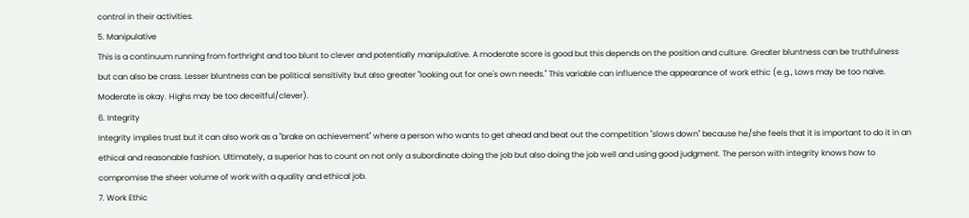control in their activities.
5. Manipulative
This is a continuum running from forthright and too blunt to clever and potentially manipulative. A moderate score is good but this depends on the position and culture. Greater bluntness can be truthfulness but can also be crass. Lesser bluntness can be political sensitivity but also greater "looking out for one's own needs." This variable can influence the appearance of work ethic (e.g., Lows may be too naive. Moderate is okay. Highs may be too deceitful/clever).
6. Integrity
Integrity implies trust but it can also work as a "brake on achievement" where a person who wants to get ahead and beat out the competition "slows down" because he/she feels that it is important to do it in an ethical and reasonable fashion. Ultimately, a superior has to count on not only a subordinate doing the job but also doing the job well and using good judgment. The person with integrity knows how to compromise the sheer volume of work with a quality and ethical job.
7. Work Ethic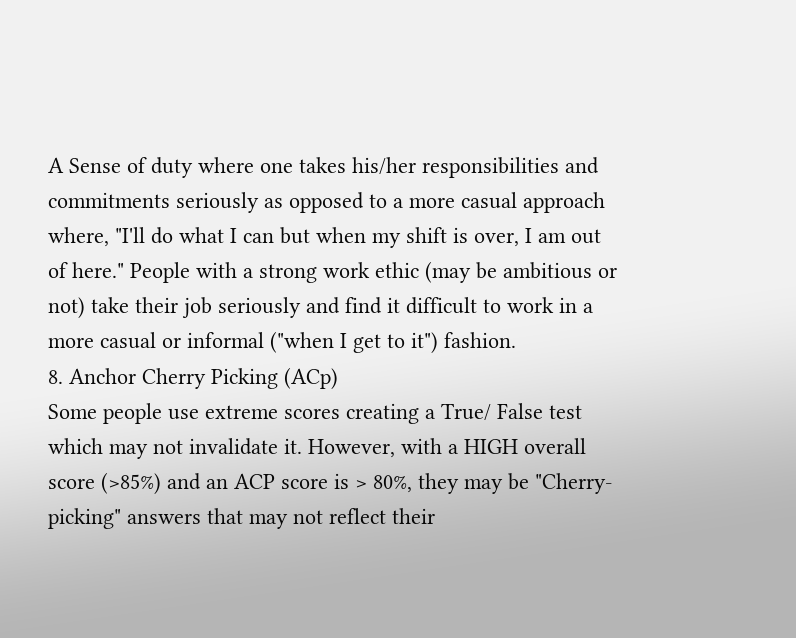A Sense of duty where one takes his/her responsibilities and commitments seriously as opposed to a more casual approach where, "I'll do what I can but when my shift is over, I am out of here." People with a strong work ethic (may be ambitious or not) take their job seriously and find it difficult to work in a more casual or informal ("when I get to it") fashion.
8. Anchor Cherry Picking (ACp)
Some people use extreme scores creating a True/ False test which may not invalidate it. However, with a HIGH overall score (>85%) and an ACP score is > 80%, they may be "Cherry-picking" answers that may not reflect their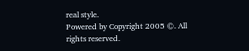real style.
Powered by Copyright 2005 ©. All rights reserved.